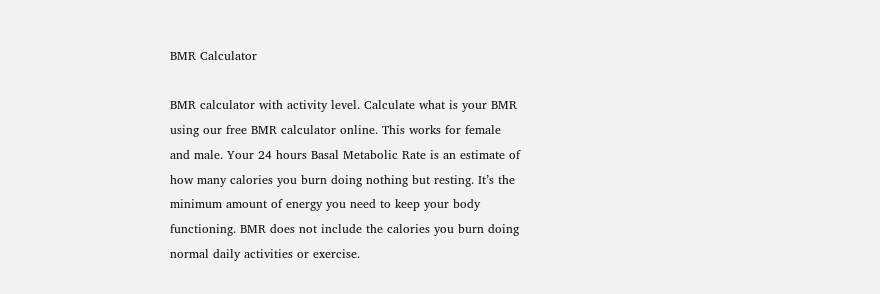BMR Calculator

BMR calculator with activity level. Calculate what is your BMR using our free BMR calculator online. This works for female and male. Your 24 hours Basal Metabolic Rate is an estimate of how many calories you burn doing nothing but resting. It’s the minimum amount of energy you need to keep your body functioning. BMR does not include the calories you burn doing normal daily activities or exercise.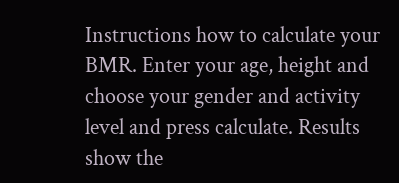Instructions how to calculate your BMR. Enter your age, height and choose your gender and activity level and press calculate. Results show the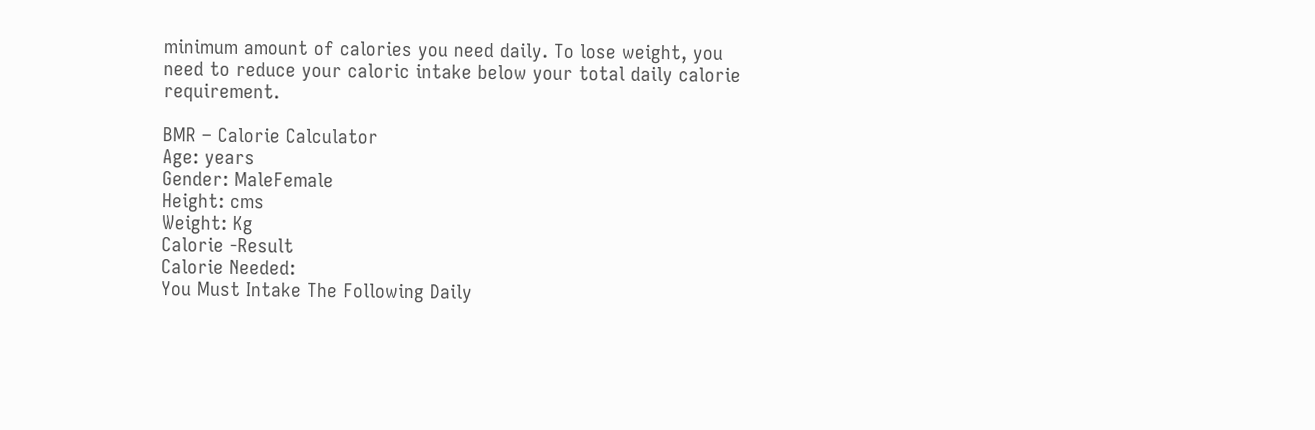minimum amount of calories you need daily. To lose weight, you need to reduce your caloric intake below your total daily calorie requirement.

BMR – Calorie Calculator
Age: years
Gender: MaleFemale
Height: cms
Weight: Kg
Calorie -Result
Calorie Needed:
You Must Intake The Following Daily